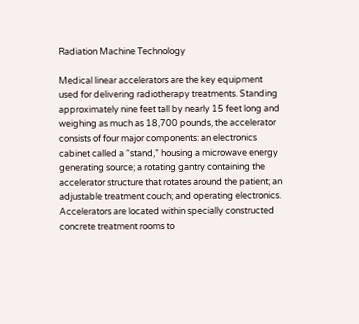Radiation Machine Technology

Medical linear accelerators are the key equipment used for delivering radiotherapy treatments. Standing approximately nine feet tall by nearly 15 feet long and weighing as much as 18,700 pounds, the accelerator consists of four major components: an electronics cabinet called a “stand,” housing a microwave energy generating source; a rotating gantry containing the accelerator structure that rotates around the patient; an adjustable treatment couch; and operating electronics. Accelerators are located within specially constructed concrete treatment rooms to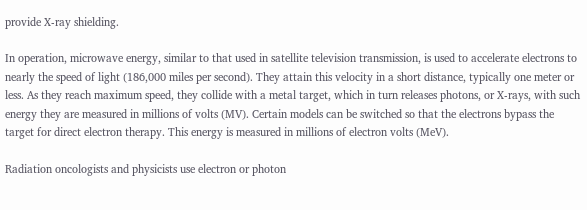provide X-ray shielding.

In operation, microwave energy, similar to that used in satellite television transmission, is used to accelerate electrons to nearly the speed of light (186,000 miles per second). They attain this velocity in a short distance, typically one meter or less. As they reach maximum speed, they collide with a metal target, which in turn releases photons, or X-rays, with such energy they are measured in millions of volts (MV). Certain models can be switched so that the electrons bypass the target for direct electron therapy. This energy is measured in millions of electron volts (MeV).

Radiation oncologists and physicists use electron or photon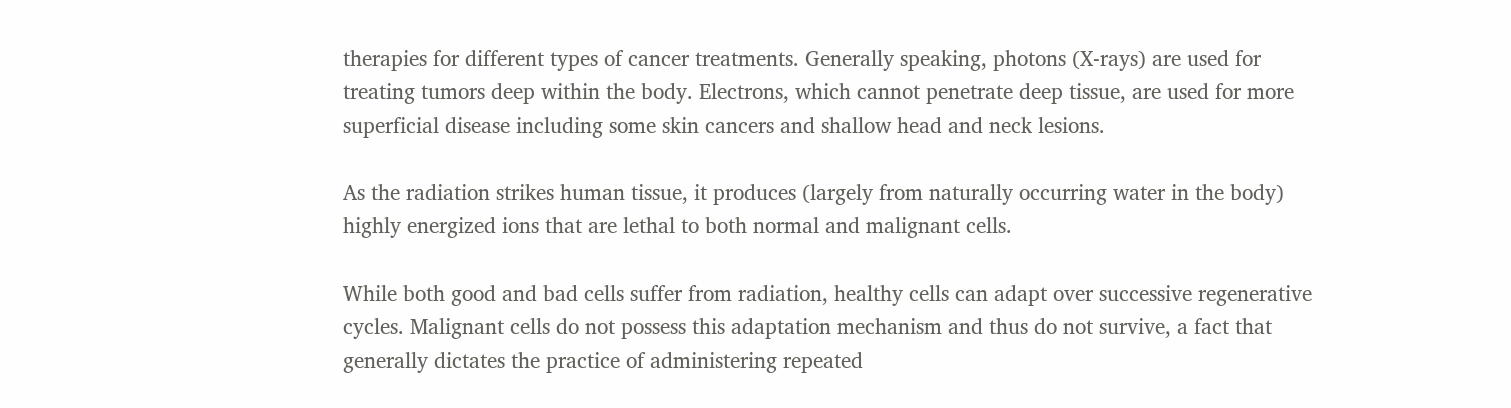therapies for different types of cancer treatments. Generally speaking, photons (X-rays) are used for treating tumors deep within the body. Electrons, which cannot penetrate deep tissue, are used for more superficial disease including some skin cancers and shallow head and neck lesions.

As the radiation strikes human tissue, it produces (largely from naturally occurring water in the body) highly energized ions that are lethal to both normal and malignant cells.

While both good and bad cells suffer from radiation, healthy cells can adapt over successive regenerative cycles. Malignant cells do not possess this adaptation mechanism and thus do not survive, a fact that generally dictates the practice of administering repeated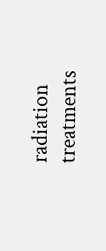radiation treatments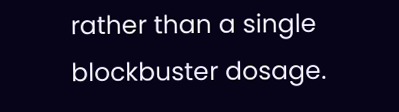rather than a single blockbuster dosage.